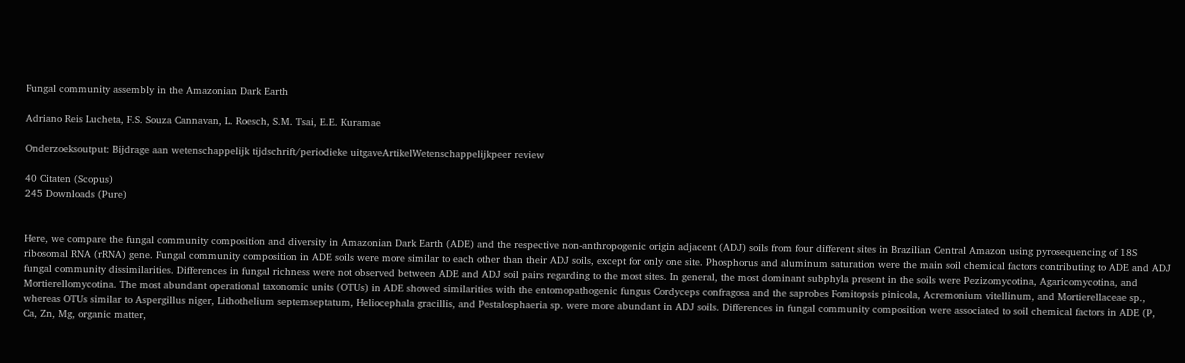Fungal community assembly in the Amazonian Dark Earth

Adriano Reis Lucheta, F.S. Souza Cannavan, L. Roesch, S.M. Tsai, E.E. Kuramae

Onderzoeksoutput: Bijdrage aan wetenschappelijk tijdschrift/periodieke uitgaveArtikelWetenschappelijkpeer review

40 Citaten (Scopus)
245 Downloads (Pure)


Here, we compare the fungal community composition and diversity in Amazonian Dark Earth (ADE) and the respective non-anthropogenic origin adjacent (ADJ) soils from four different sites in Brazilian Central Amazon using pyrosequencing of 18S ribosomal RNA (rRNA) gene. Fungal community composition in ADE soils were more similar to each other than their ADJ soils, except for only one site. Phosphorus and aluminum saturation were the main soil chemical factors contributing to ADE and ADJ fungal community dissimilarities. Differences in fungal richness were not observed between ADE and ADJ soil pairs regarding to the most sites. In general, the most dominant subphyla present in the soils were Pezizomycotina, Agaricomycotina, and Mortierellomycotina. The most abundant operational taxonomic units (OTUs) in ADE showed similarities with the entomopathogenic fungus Cordyceps confragosa and the saprobes Fomitopsis pinicola, Acremonium vitellinum, and Mortierellaceae sp., whereas OTUs similar to Aspergillus niger, Lithothelium septemseptatum, Heliocephala gracillis, and Pestalosphaeria sp. were more abundant in ADJ soils. Differences in fungal community composition were associated to soil chemical factors in ADE (P, Ca, Zn, Mg, organic matter,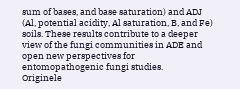sum of bases, and base saturation) and ADJ (Al, potential acidity, Al saturation, B, and Fe) soils. These results contribute to a deeper view of the fungi communities in ADE and open new perspectives for entomopathogenic fungi studies.
Originele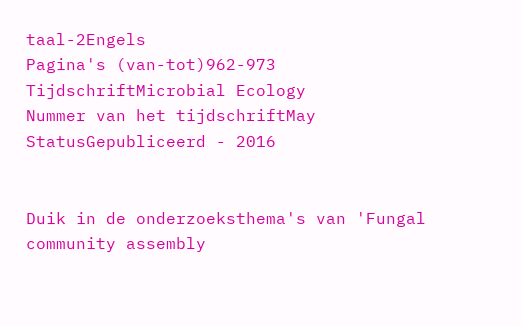taal-2Engels
Pagina's (van-tot)962-973
TijdschriftMicrobial Ecology
Nummer van het tijdschriftMay
StatusGepubliceerd - 2016


Duik in de onderzoeksthema's van 'Fungal community assembly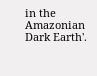in the Amazonian Dark Earth'.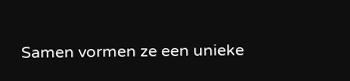Samen vormen ze een unieke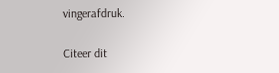vingerafdruk.

Citeer dit